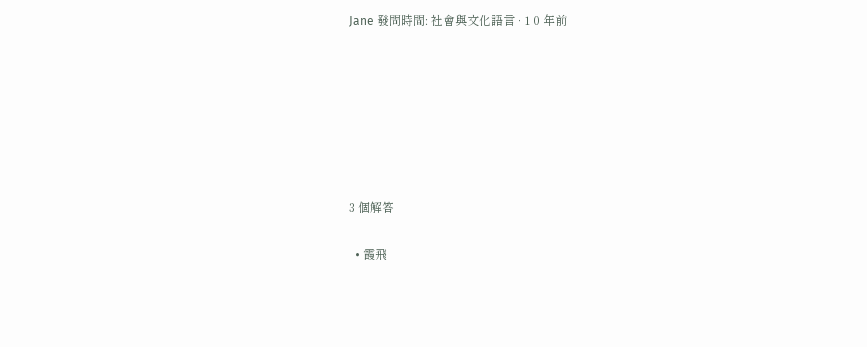Jane 發問時間: 社會與文化語言 · 1 0 年前







3 個解答

  • 霞飛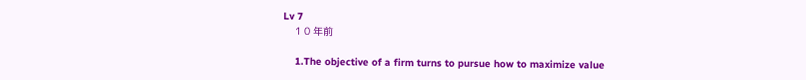Lv 7
    1 0 年前

    1.The objective of a firm turns to pursue how to maximize value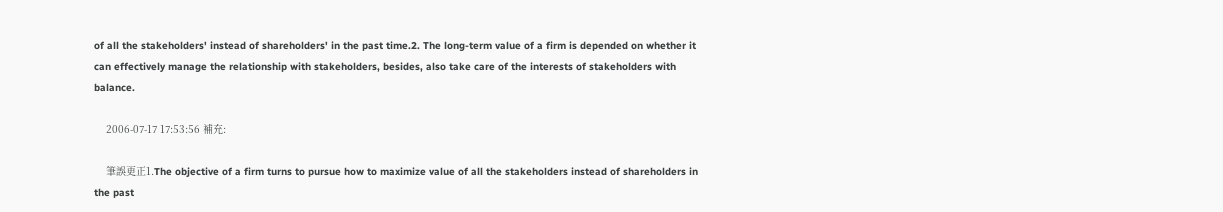of all the stakeholders' instead of shareholders' in the past time.2. The long-term value of a firm is depended on whether it can effectively manage the relationship with stakeholders, besides, also take care of the interests of stakeholders with balance.

    2006-07-17 17:53:56 補充:

    筆誤更正1.The objective of a firm turns to pursue how to maximize value of all the stakeholders instead of shareholders in the past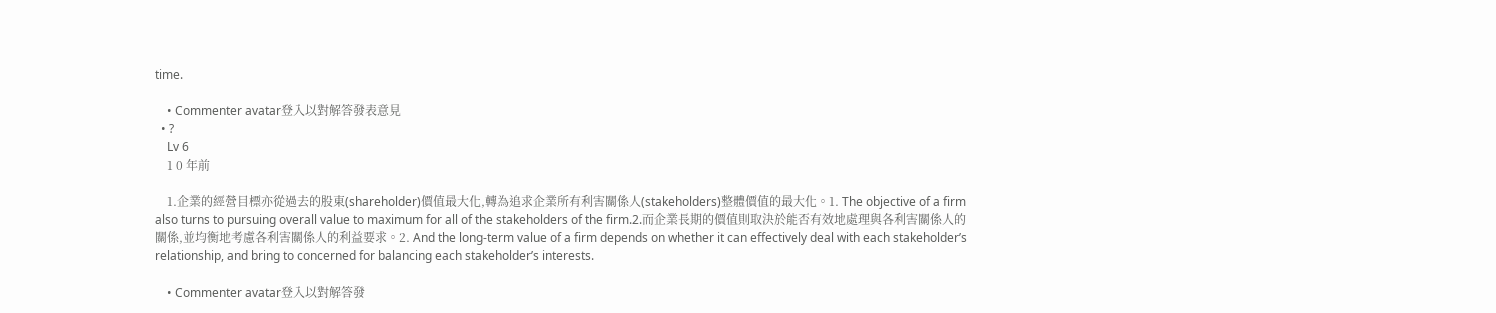time.

    • Commenter avatar登入以對解答發表意見
  • ?
    Lv 6
    1 0 年前

    1.企業的經營目標亦從過去的股東(shareholder)價值最大化,轉為追求企業所有利害關係人(stakeholders)整體價值的最大化。1. The objective of a firm also turns to pursuing overall value to maximum for all of the stakeholders of the firm.2.而企業長期的價值則取決於能否有效地處理與各利害關係人的關係,並均衡地考慮各利害關係人的利益要求。2. And the long-term value of a firm depends on whether it can effectively deal with each stakeholder’s relationship, and bring to concerned for balancing each stakeholder’s interests.

    • Commenter avatar登入以對解答發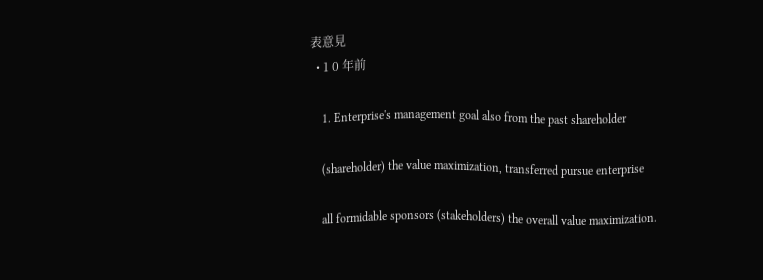表意見
  • 1 0 年前

    1. Enterprise's management goal also from the past shareholder

    (shareholder) the value maximization, transferred pursue enterprise

    all formidable sponsors (stakeholders) the overall value maximization.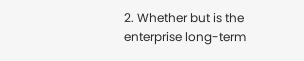2. Whether but is the enterprise long-term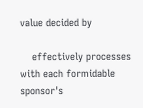value decided by

    effectively processes with each formidable sponsor's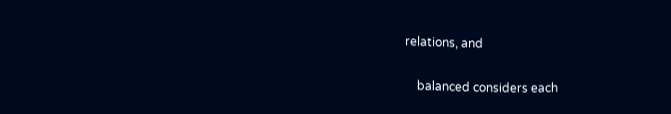relations, and

    balanced considers each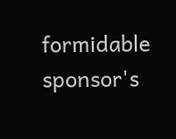formidable sponsor's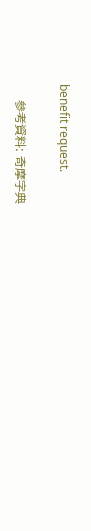benefit request.

    參考資料: 奇摩字典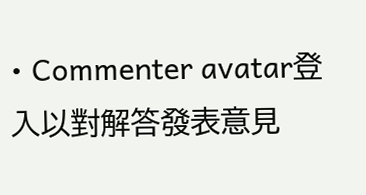• Commenter avatar登入以對解答發表意見